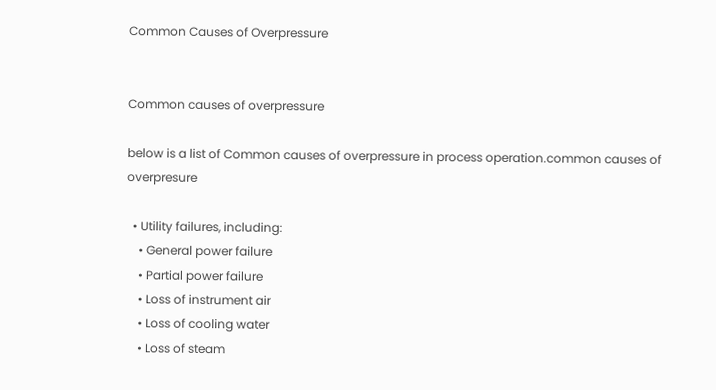Common Causes of Overpressure


Common causes of overpressure

below is a list of Common causes of overpressure in process operation.common causes of overpresure

  • Utility failures, including:
    • General power failure
    • Partial power failure
    • Loss of instrument air
    • Loss of cooling water
    • Loss of steam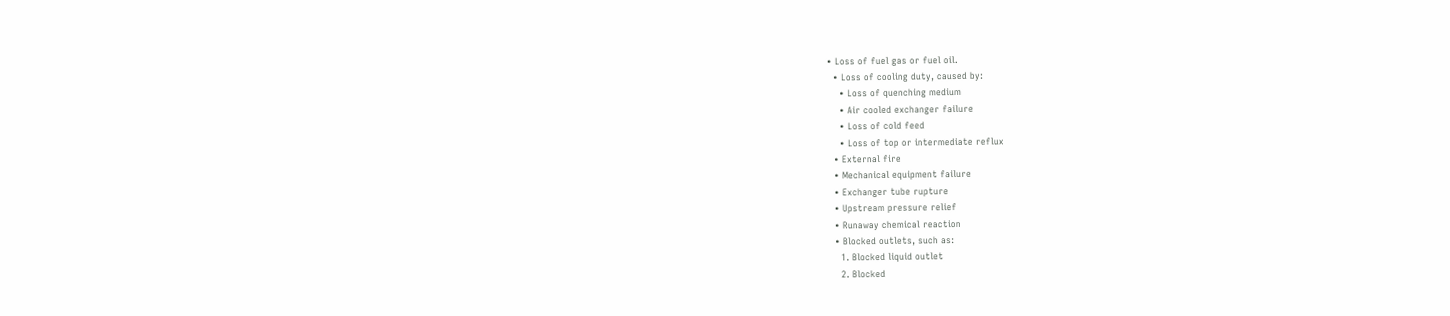• Loss of fuel gas or fuel oil.
  • Loss of cooling duty, caused by:
    • Loss of quenching medium
    • Air cooled exchanger failure
    • Loss of cold feed
    • Loss of top or intermediate reflux
  • External fire
  • Mechanical equipment failure
  • Exchanger tube rupture
  • Upstream pressure relief
  • Runaway chemical reaction
  • Blocked outlets, such as:
    1. Blocked liquid outlet
    2. Blocked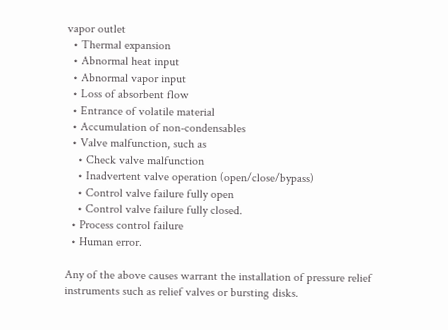vapor outlet
  • Thermal expansion
  • Abnormal heat input
  • Abnormal vapor input
  • Loss of absorbent flow
  • Entrance of volatile material
  • Accumulation of non-condensables
  • Valve malfunction, such as
    • Check valve malfunction
    • Inadvertent valve operation (open/close/bypass)
    • Control valve failure fully open
    • Control valve failure fully closed.
  • Process control failure
  • Human error.

Any of the above causes warrant the installation of pressure relief instruments such as relief valves or bursting disks.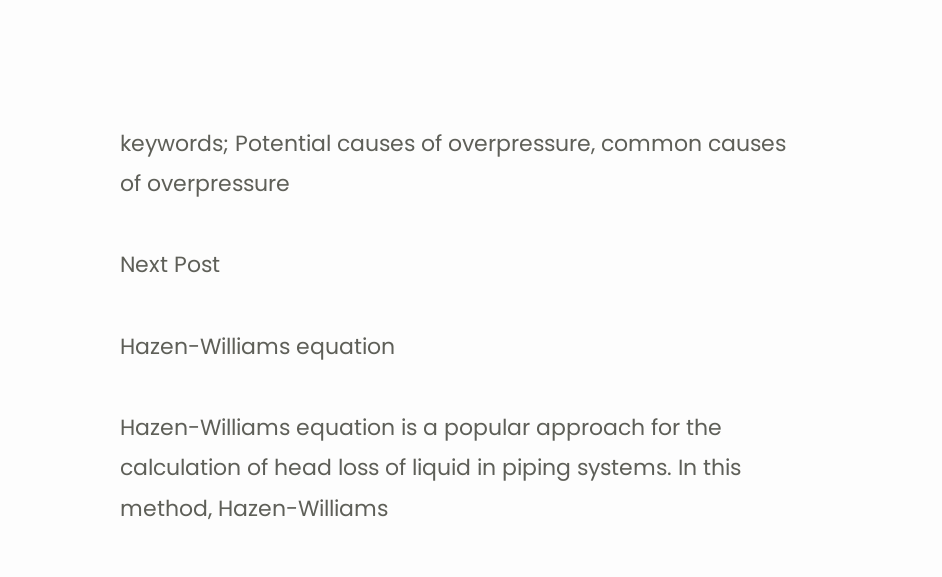keywords; Potential causes of overpressure, common causes of overpressure

Next Post

Hazen-Williams equation

Hazen-Williams equation is a popular approach for the calculation of head loss of liquid in piping systems. In this method, Hazen-Williams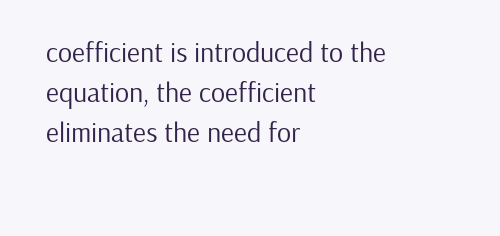coefficient is introduced to the equation, the coefficient eliminates the need for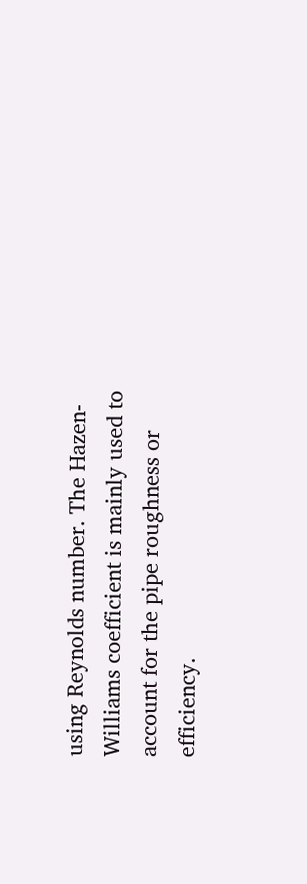using Reynolds number. The Hazen-Williams coefficient is mainly used to account for the pipe roughness or efficiency.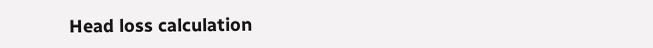Head loss calculation